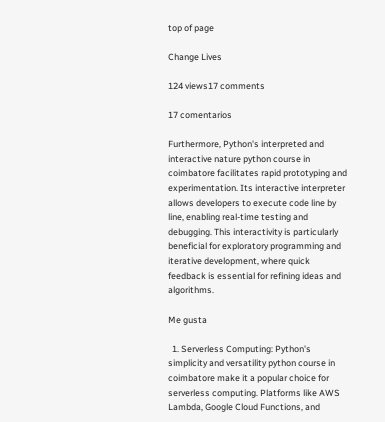top of page

Change Lives

124 views17 comments

17 comentarios

Furthermore, Python's interpreted and interactive nature python course in coimbatore facilitates rapid prototyping and experimentation. Its interactive interpreter allows developers to execute code line by line, enabling real-time testing and debugging. This interactivity is particularly beneficial for exploratory programming and iterative development, where quick feedback is essential for refining ideas and algorithms.

Me gusta

  1. Serverless Computing: Python's simplicity and versatility python course in coimbatore make it a popular choice for serverless computing. Platforms like AWS Lambda, Google Cloud Functions, and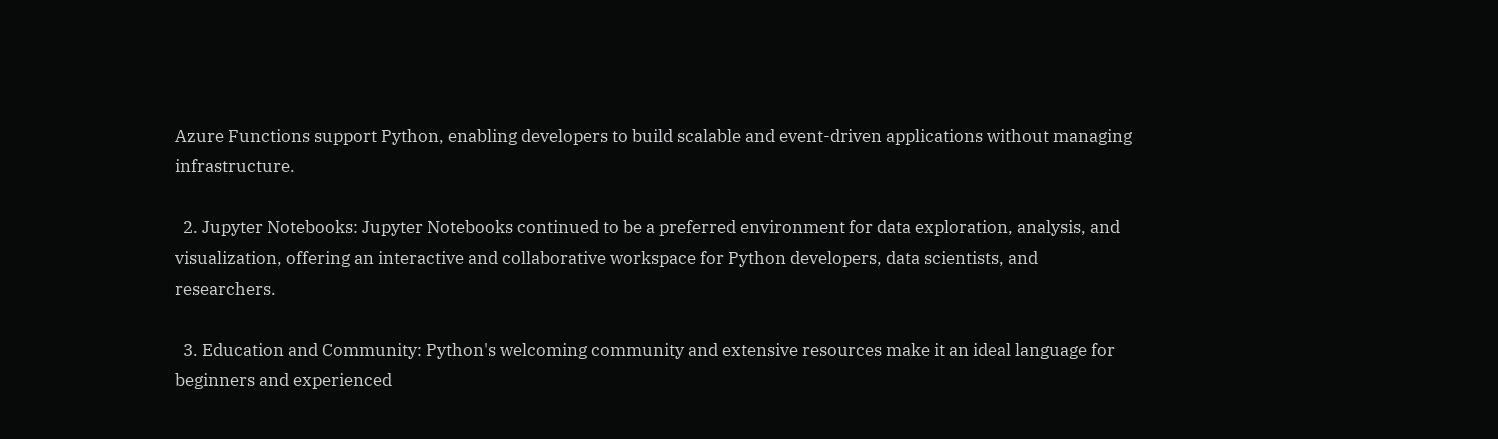Azure Functions support Python, enabling developers to build scalable and event-driven applications without managing infrastructure.

  2. Jupyter Notebooks: Jupyter Notebooks continued to be a preferred environment for data exploration, analysis, and visualization, offering an interactive and collaborative workspace for Python developers, data scientists, and researchers.

  3. Education and Community: Python's welcoming community and extensive resources make it an ideal language for beginners and experienced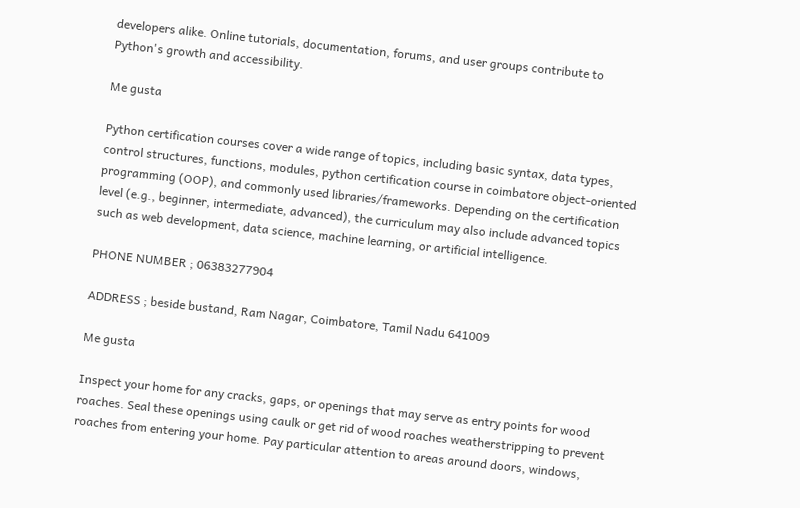developers alike. Online tutorials, documentation, forums, and user groups contribute to Python's growth and accessibility.

Me gusta

Python certification courses cover a wide range of topics, including basic syntax, data types, control structures, functions, modules, python certification course in coimbatore object-oriented programming (OOP), and commonly used libraries/frameworks. Depending on the certification level (e.g., beginner, intermediate, advanced), the curriculum may also include advanced topics such as web development, data science, machine learning, or artificial intelligence.

PHONE NUMBER ; 06383277904

ADDRESS ; beside bustand, Ram Nagar, Coimbatore, Tamil Nadu 641009

Me gusta

Inspect your home for any cracks, gaps, or openings that may serve as entry points for wood roaches. Seal these openings using caulk or get rid of wood roaches weatherstripping to prevent roaches from entering your home. Pay particular attention to areas around doors, windows,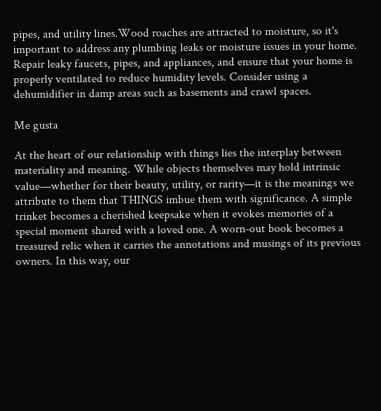pipes, and utility lines.Wood roaches are attracted to moisture, so it's important to address any plumbing leaks or moisture issues in your home. Repair leaky faucets, pipes, and appliances, and ensure that your home is properly ventilated to reduce humidity levels. Consider using a dehumidifier in damp areas such as basements and crawl spaces.

Me gusta

At the heart of our relationship with things lies the interplay between materiality and meaning. While objects themselves may hold intrinsic value—whether for their beauty, utility, or rarity—it is the meanings we attribute to them that THINGS imbue them with significance. A simple trinket becomes a cherished keepsake when it evokes memories of a special moment shared with a loved one. A worn-out book becomes a treasured relic when it carries the annotations and musings of its previous owners. In this way, our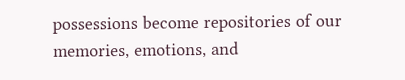possessions become repositories of our memories, emotions, and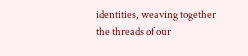identities, weaving together the threads of our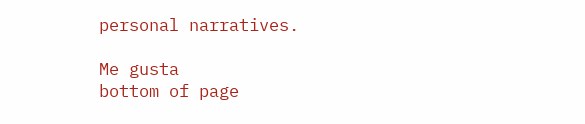personal narratives.

Me gusta
bottom of page